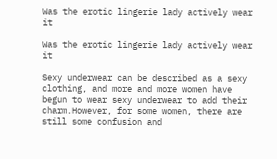Was the erotic lingerie lady actively wear it

Was the erotic lingerie lady actively wear it

Sexy underwear can be described as a sexy clothing, and more and more women have begun to wear sexy underwear to add their charm.However, for some women, there are still some confusion and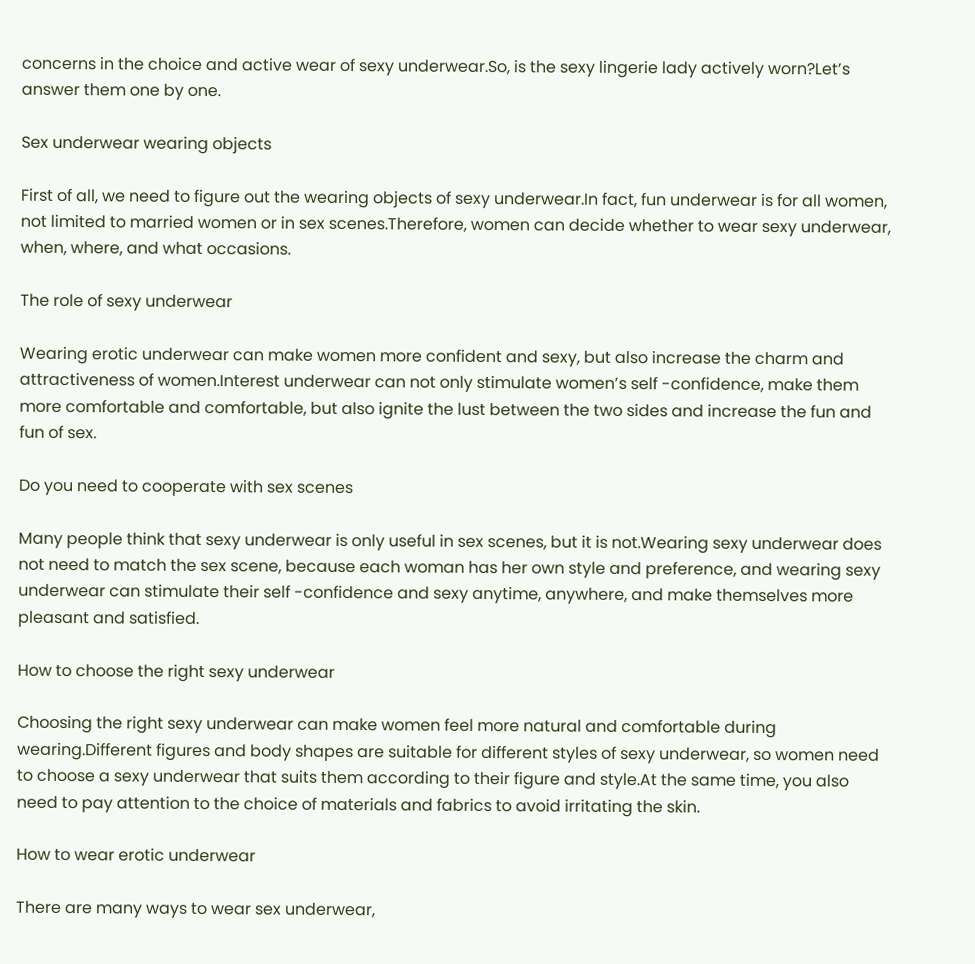concerns in the choice and active wear of sexy underwear.So, is the sexy lingerie lady actively worn?Let’s answer them one by one.

Sex underwear wearing objects

First of all, we need to figure out the wearing objects of sexy underwear.In fact, fun underwear is for all women, not limited to married women or in sex scenes.Therefore, women can decide whether to wear sexy underwear, when, where, and what occasions.

The role of sexy underwear

Wearing erotic underwear can make women more confident and sexy, but also increase the charm and attractiveness of women.Interest underwear can not only stimulate women’s self -confidence, make them more comfortable and comfortable, but also ignite the lust between the two sides and increase the fun and fun of sex.

Do you need to cooperate with sex scenes

Many people think that sexy underwear is only useful in sex scenes, but it is not.Wearing sexy underwear does not need to match the sex scene, because each woman has her own style and preference, and wearing sexy underwear can stimulate their self -confidence and sexy anytime, anywhere, and make themselves more pleasant and satisfied.

How to choose the right sexy underwear

Choosing the right sexy underwear can make women feel more natural and comfortable during wearing.Different figures and body shapes are suitable for different styles of sexy underwear, so women need to choose a sexy underwear that suits them according to their figure and style.At the same time, you also need to pay attention to the choice of materials and fabrics to avoid irritating the skin.

How to wear erotic underwear

There are many ways to wear sex underwear,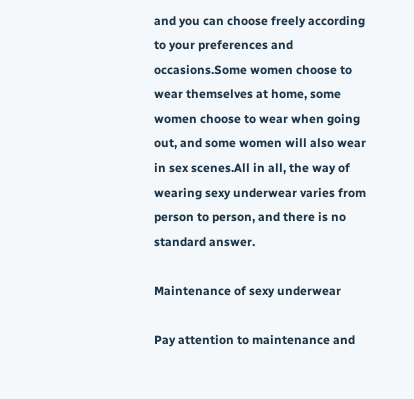and you can choose freely according to your preferences and occasions.Some women choose to wear themselves at home, some women choose to wear when going out, and some women will also wear in sex scenes.All in all, the way of wearing sexy underwear varies from person to person, and there is no standard answer.

Maintenance of sexy underwear

Pay attention to maintenance and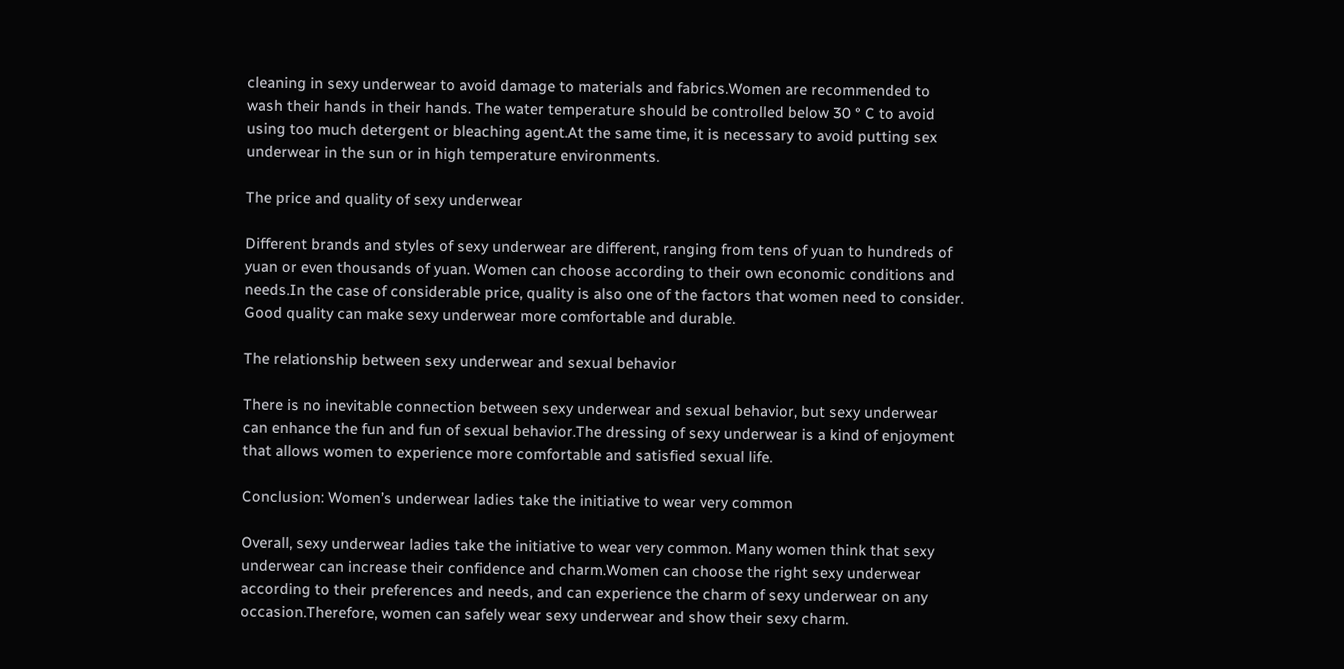cleaning in sexy underwear to avoid damage to materials and fabrics.Women are recommended to wash their hands in their hands. The water temperature should be controlled below 30 ° C to avoid using too much detergent or bleaching agent.At the same time, it is necessary to avoid putting sex underwear in the sun or in high temperature environments.

The price and quality of sexy underwear

Different brands and styles of sexy underwear are different, ranging from tens of yuan to hundreds of yuan or even thousands of yuan. Women can choose according to their own economic conditions and needs.In the case of considerable price, quality is also one of the factors that women need to consider. Good quality can make sexy underwear more comfortable and durable.

The relationship between sexy underwear and sexual behavior

There is no inevitable connection between sexy underwear and sexual behavior, but sexy underwear can enhance the fun and fun of sexual behavior.The dressing of sexy underwear is a kind of enjoyment that allows women to experience more comfortable and satisfied sexual life.

Conclusion: Women’s underwear ladies take the initiative to wear very common

Overall, sexy underwear ladies take the initiative to wear very common. Many women think that sexy underwear can increase their confidence and charm.Women can choose the right sexy underwear according to their preferences and needs, and can experience the charm of sexy underwear on any occasion.Therefore, women can safely wear sexy underwear and show their sexy charm.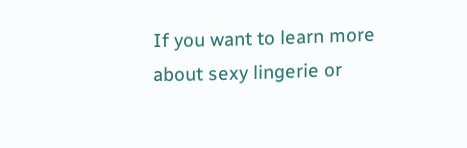If you want to learn more about sexy lingerie or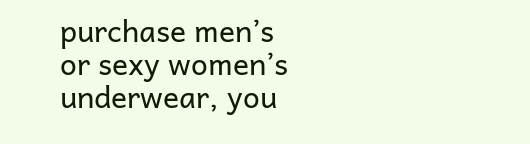purchase men’s or sexy women’s underwear, you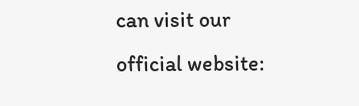can visit our official website: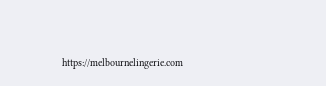https://melbournelingerie.com